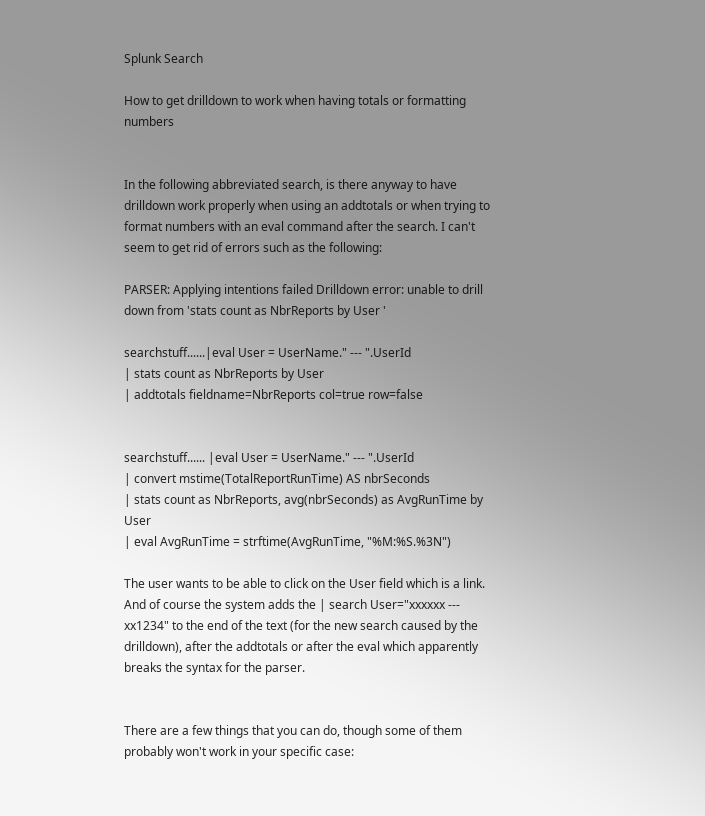Splunk Search

How to get drilldown to work when having totals or formatting numbers


In the following abbreviated search, is there anyway to have drilldown work properly when using an addtotals or when trying to format numbers with an eval command after the search. I can't seem to get rid of errors such as the following:

PARSER: Applying intentions failed Drilldown error: unable to drill down from 'stats count as NbrReports by User '

searchstuff......|eval User = UserName." --- ".UserId
| stats count as NbrReports by User
| addtotals fieldname=NbrReports col=true row=false


searchstuff...... |eval User = UserName." --- ".UserId
| convert mstime(TotalReportRunTime) AS nbrSeconds
| stats count as NbrReports, avg(nbrSeconds) as AvgRunTime by User
| eval AvgRunTime = strftime(AvgRunTime, "%M:%S.%3N")

The user wants to be able to click on the User field which is a link. And of course the system adds the | search User="xxxxxx --- xx1234" to the end of the text (for the new search caused by the drilldown), after the addtotals or after the eval which apparently breaks the syntax for the parser.


There are a few things that you can do, though some of them probably won't work in your specific case: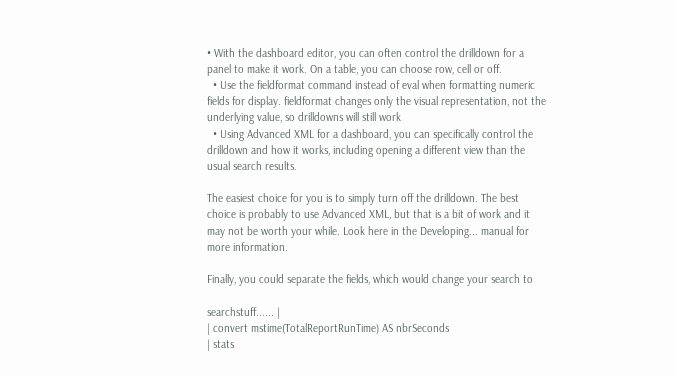• With the dashboard editor, you can often control the drilldown for a panel to make it work. On a table, you can choose row, cell or off.
  • Use the fieldformat command instead of eval when formatting numeric fields for display. fieldformat changes only the visual representation, not the underlying value, so drilldowns will still work
  • Using Advanced XML for a dashboard, you can specifically control the drilldown and how it works, including opening a different view than the usual search results.

The easiest choice for you is to simply turn off the drilldown. The best choice is probably to use Advanced XML, but that is a bit of work and it may not be worth your while. Look here in the Developing... manual for more information.

Finally, you could separate the fields, which would change your search to

searchstuff...... |
| convert mstime(TotalReportRunTime) AS nbrSeconds
| stats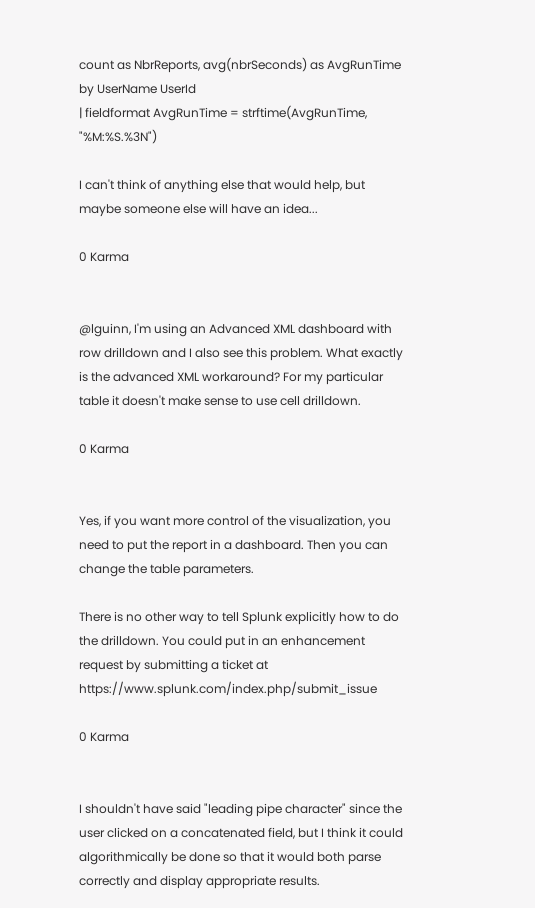count as NbrReports, avg(nbrSeconds) as AvgRunTime by UserName UserId
| fieldformat AvgRunTime = strftime(AvgRunTime, "%M:%S.%3N")

I can't think of anything else that would help, but maybe someone else will have an idea...

0 Karma


@lguinn, I'm using an Advanced XML dashboard with row drilldown and I also see this problem. What exactly is the advanced XML workaround? For my particular table it doesn't make sense to use cell drilldown.

0 Karma


Yes, if you want more control of the visualization, you need to put the report in a dashboard. Then you can change the table parameters.

There is no other way to tell Splunk explicitly how to do the drilldown. You could put in an enhancement request by submitting a ticket at https://www.splunk.com/index.php/submit_issue

0 Karma


I shouldn't have said "leading pipe character" since the user clicked on a concatenated field, but I think it could algorithmically be done so that it would both parse correctly and display appropriate results.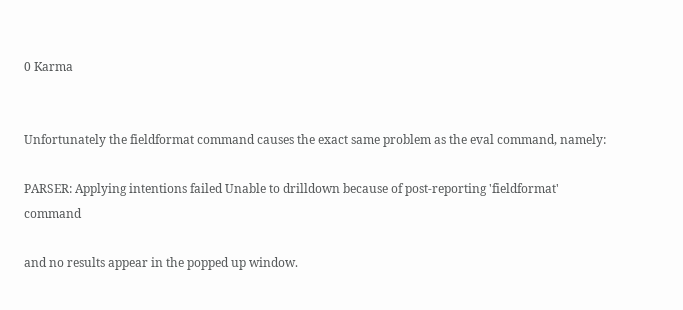0 Karma


Unfortunately the fieldformat command causes the exact same problem as the eval command, namely:

PARSER: Applying intentions failed Unable to drilldown because of post-reporting 'fieldformat' command

and no results appear in the popped up window.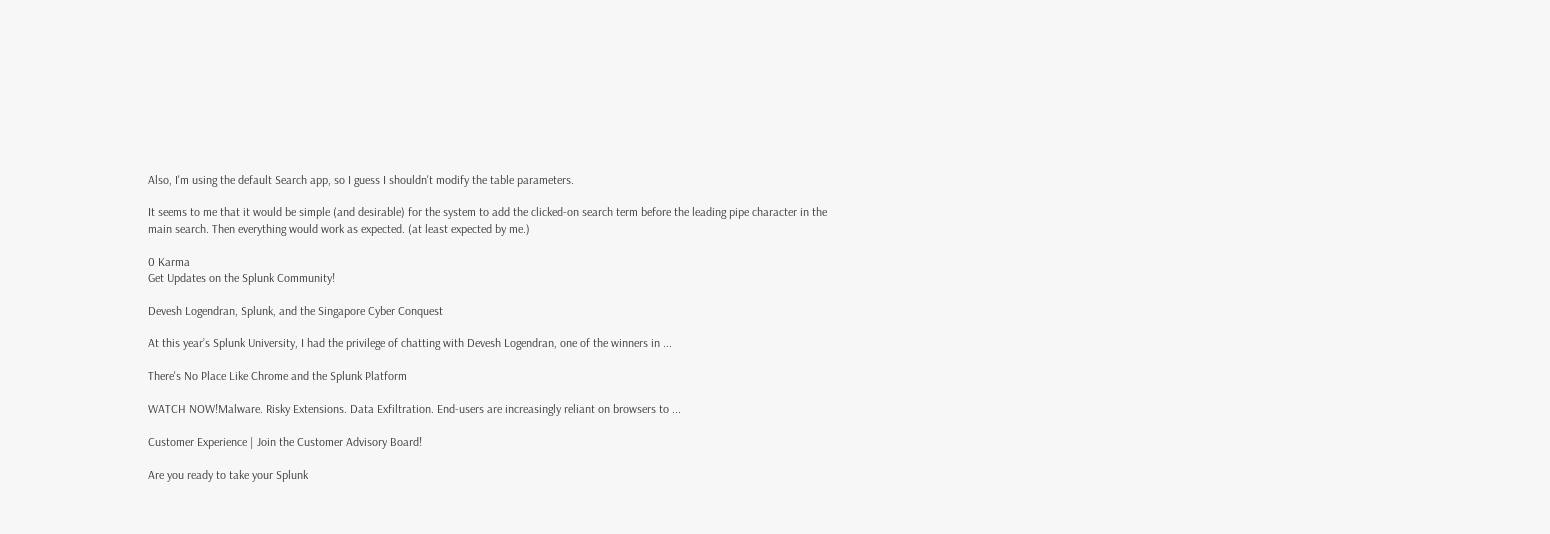Also, I'm using the default Search app, so I guess I shouldn't modify the table parameters.

It seems to me that it would be simple (and desirable) for the system to add the clicked-on search term before the leading pipe character in the main search. Then everything would work as expected. (at least expected by me.)

0 Karma
Get Updates on the Splunk Community!

Devesh Logendran, Splunk, and the Singapore Cyber Conquest

At this year’s Splunk University, I had the privilege of chatting with Devesh Logendran, one of the winners in ...

There's No Place Like Chrome and the Splunk Platform

WATCH NOW!Malware. Risky Extensions. Data Exfiltration. End-users are increasingly reliant on browsers to ...

Customer Experience | Join the Customer Advisory Board!

Are you ready to take your Splunk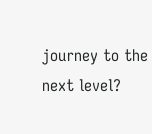journey to the next level?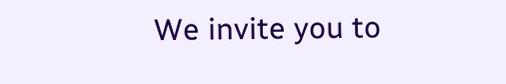We invite you to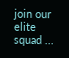join our elite squad ...